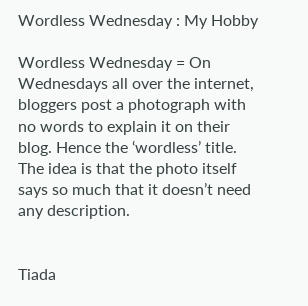Wordless Wednesday : My Hobby

Wordless Wednesday = On Wednesdays all over the internet, bloggers post a photograph with no words to explain it on their blog. Hence the ‘wordless’ title. The idea is that the photo itself says so much that it doesn’t need any description.


Tiada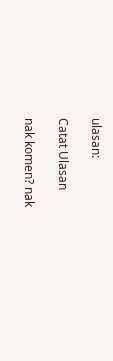ulasan:

Catat Ulasan

nak komen? nak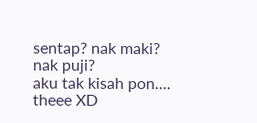sentap? nak maki? nak puji?
aku tak kisah pon....
theee XD